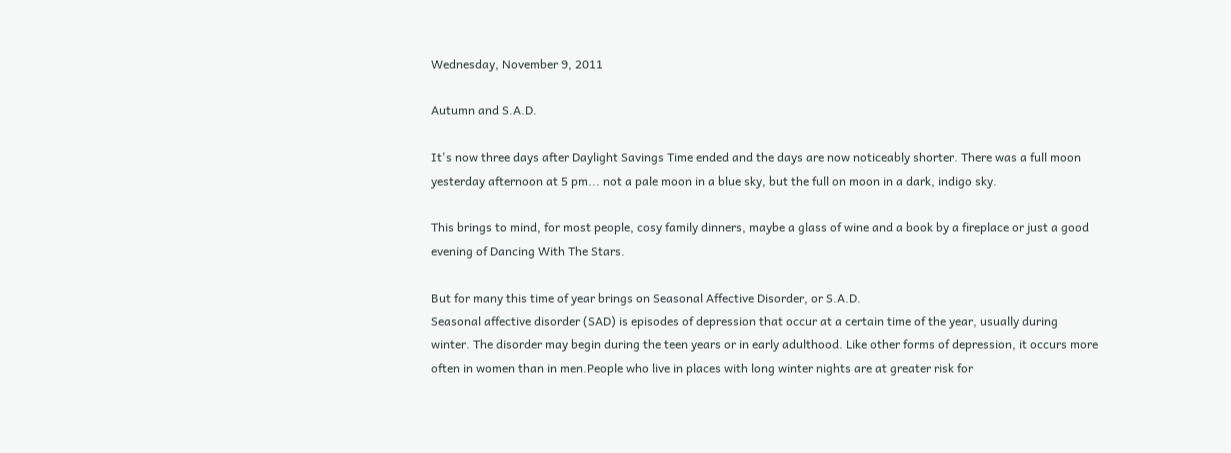Wednesday, November 9, 2011

Autumn and S.A.D.

It's now three days after Daylight Savings Time ended and the days are now noticeably shorter. There was a full moon yesterday afternoon at 5 pm... not a pale moon in a blue sky, but the full on moon in a dark, indigo sky.

This brings to mind, for most people, cosy family dinners, maybe a glass of wine and a book by a fireplace or just a good evening of Dancing With The Stars.

But for many this time of year brings on Seasonal Affective Disorder, or S.A.D.
Seasonal affective disorder (SAD) is episodes of depression that occur at a certain time of the year, usually during winter. The disorder may begin during the teen years or in early adulthood. Like other forms of depression, it occurs more often in women than in men.People who live in places with long winter nights are at greater risk for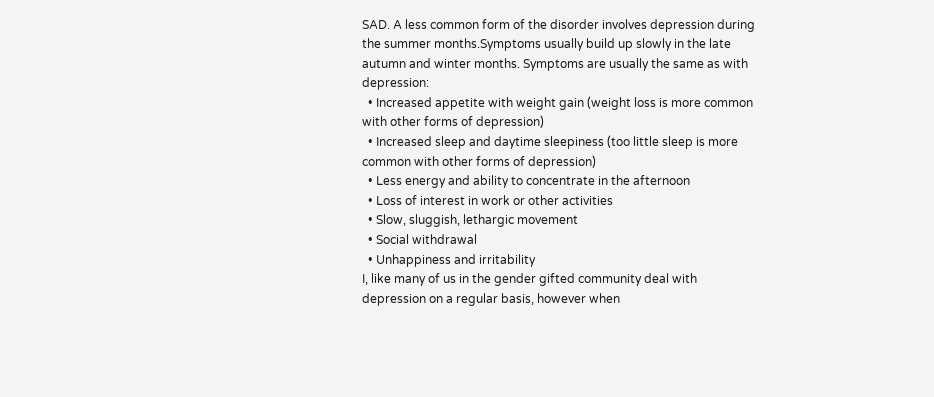SAD. A less common form of the disorder involves depression during the summer months.Symptoms usually build up slowly in the late autumn and winter months. Symptoms are usually the same as with depression:
  • Increased appetite with weight gain (weight loss is more common with other forms of depression)
  • Increased sleep and daytime sleepiness (too little sleep is more common with other forms of depression)
  • Less energy and ability to concentrate in the afternoon
  • Loss of interest in work or other activities
  • Slow, sluggish, lethargic movement
  • Social withdrawal
  • Unhappiness and irritability
I, like many of us in the gender gifted community deal with depression on a regular basis, however when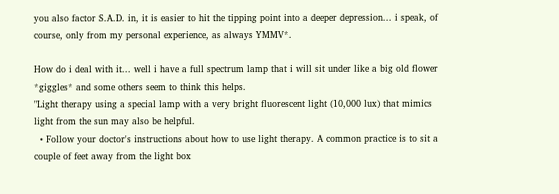you also factor S.A.D. in, it is easier to hit the tipping point into a deeper depression... i speak, of course, only from my personal experience, as always YMMV*.

How do i deal with it... well i have a full spectrum lamp that i will sit under like a big old flower *giggles* and some others seem to think this helps.
"Light therapy using a special lamp with a very bright fluorescent light (10,000 lux) that mimics light from the sun may also be helpful.
  • Follow your doctor's instructions about how to use light therapy. A common practice is to sit a couple of feet away from the light box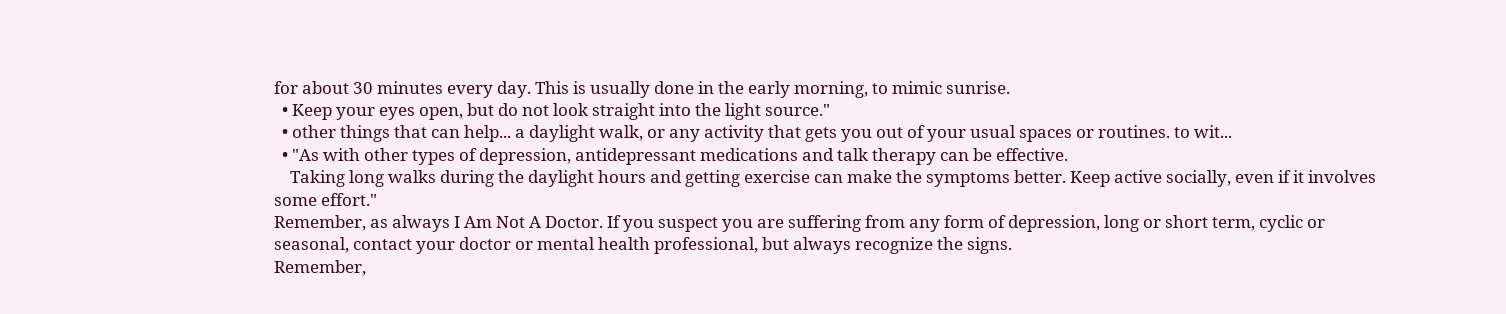for about 30 minutes every day. This is usually done in the early morning, to mimic sunrise.
  • Keep your eyes open, but do not look straight into the light source."
  • other things that can help... a daylight walk, or any activity that gets you out of your usual spaces or routines. to wit...
  • "As with other types of depression, antidepressant medications and talk therapy can be effective.
    Taking long walks during the daylight hours and getting exercise can make the symptoms better. Keep active socially, even if it involves some effort."
Remember, as always I Am Not A Doctor. If you suspect you are suffering from any form of depression, long or short term, cyclic or seasonal, contact your doctor or mental health professional, but always recognize the signs.
Remember,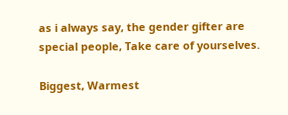as i always say, the gender gifter are special people, Take care of yourselves.

Biggest, Warmest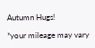Autumn Hugs!

*your mileage may vary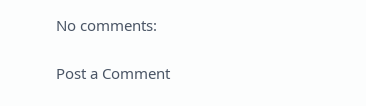No comments:

Post a Comment